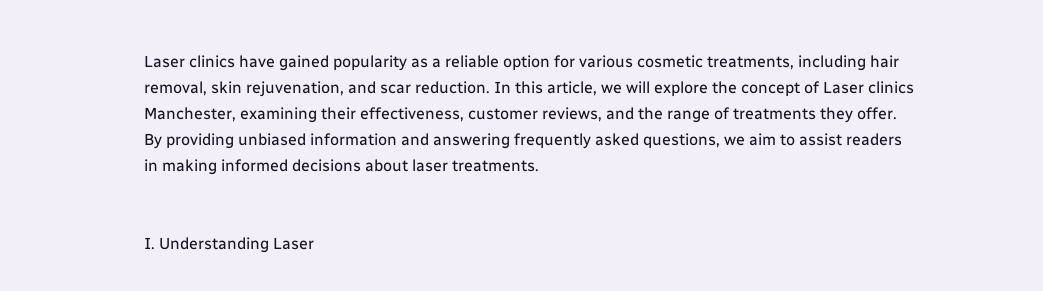Laser clinics have gained popularity as a reliable option for various cosmetic treatments, including hair removal, skin rejuvenation, and scar reduction. In this article, we will explore the concept of Laser clinics Manchester, examining their effectiveness, customer reviews, and the range of treatments they offer. By providing unbiased information and answering frequently asked questions, we aim to assist readers in making informed decisions about laser treatments.


I. Understanding Laser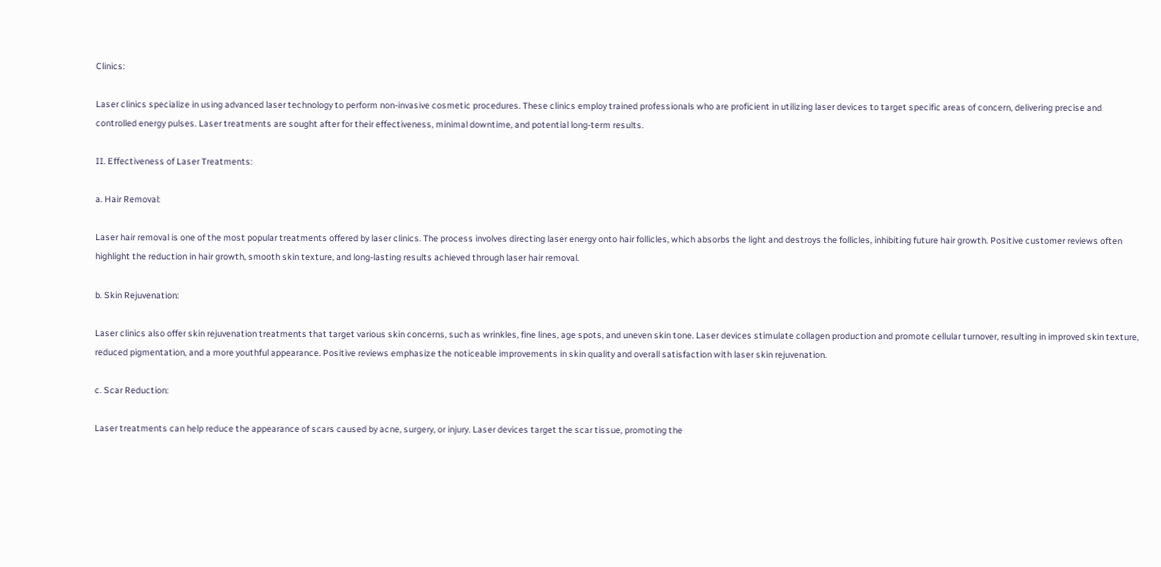Clinics:

Laser clinics specialize in using advanced laser technology to perform non-invasive cosmetic procedures. These clinics employ trained professionals who are proficient in utilizing laser devices to target specific areas of concern, delivering precise and controlled energy pulses. Laser treatments are sought after for their effectiveness, minimal downtime, and potential long-term results.

II. Effectiveness of Laser Treatments:

a. Hair Removal:

Laser hair removal is one of the most popular treatments offered by laser clinics. The process involves directing laser energy onto hair follicles, which absorbs the light and destroys the follicles, inhibiting future hair growth. Positive customer reviews often highlight the reduction in hair growth, smooth skin texture, and long-lasting results achieved through laser hair removal.

b. Skin Rejuvenation:

Laser clinics also offer skin rejuvenation treatments that target various skin concerns, such as wrinkles, fine lines, age spots, and uneven skin tone. Laser devices stimulate collagen production and promote cellular turnover, resulting in improved skin texture, reduced pigmentation, and a more youthful appearance. Positive reviews emphasize the noticeable improvements in skin quality and overall satisfaction with laser skin rejuvenation.

c. Scar Reduction:

Laser treatments can help reduce the appearance of scars caused by acne, surgery, or injury. Laser devices target the scar tissue, promoting the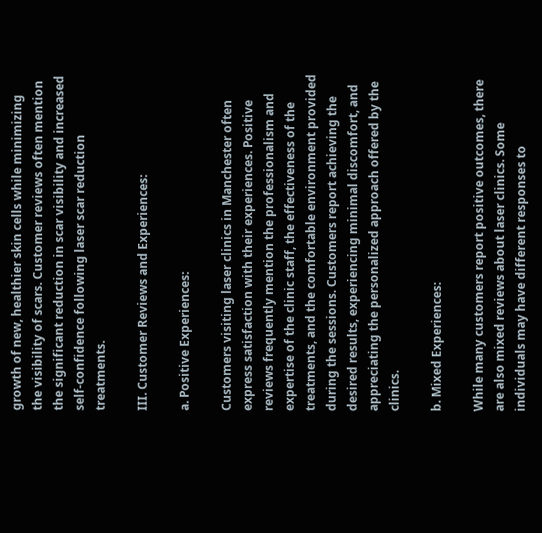growth of new, healthier skin cells while minimizing the visibility of scars. Customer reviews often mention the significant reduction in scar visibility and increased self-confidence following laser scar reduction treatments.

III. Customer Reviews and Experiences:

a. Positive Experiences:

Customers visiting laser clinics in Manchester often express satisfaction with their experiences. Positive reviews frequently mention the professionalism and expertise of the clinic staff, the effectiveness of the treatments, and the comfortable environment provided during the sessions. Customers report achieving the desired results, experiencing minimal discomfort, and appreciating the personalized approach offered by the clinics.

b. Mixed Experiences:

While many customers report positive outcomes, there are also mixed reviews about laser clinics. Some individuals may have different responses to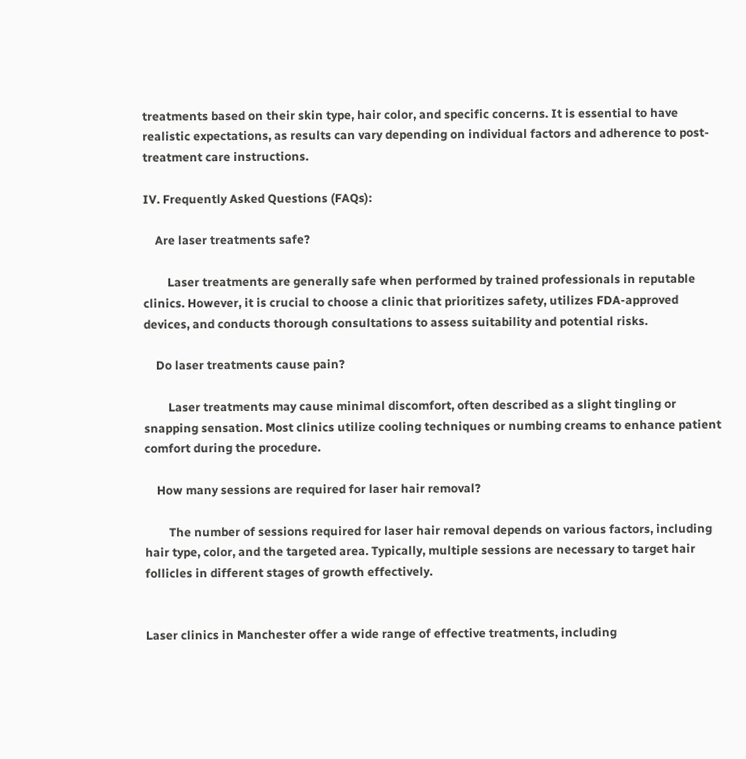treatments based on their skin type, hair color, and specific concerns. It is essential to have realistic expectations, as results can vary depending on individual factors and adherence to post-treatment care instructions.

IV. Frequently Asked Questions (FAQs):

    Are laser treatments safe?

        Laser treatments are generally safe when performed by trained professionals in reputable clinics. However, it is crucial to choose a clinic that prioritizes safety, utilizes FDA-approved devices, and conducts thorough consultations to assess suitability and potential risks.

    Do laser treatments cause pain?

        Laser treatments may cause minimal discomfort, often described as a slight tingling or snapping sensation. Most clinics utilize cooling techniques or numbing creams to enhance patient comfort during the procedure.

    How many sessions are required for laser hair removal?

        The number of sessions required for laser hair removal depends on various factors, including hair type, color, and the targeted area. Typically, multiple sessions are necessary to target hair follicles in different stages of growth effectively.


Laser clinics in Manchester offer a wide range of effective treatments, including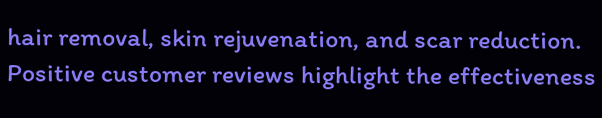hair removal, skin rejuvenation, and scar reduction. Positive customer reviews highlight the effectiveness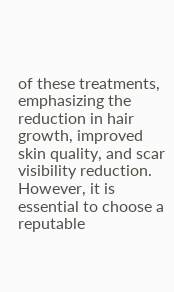of these treatments, emphasizing the reduction in hair growth, improved skin quality, and scar visibility reduction. However, it is essential to choose a reputable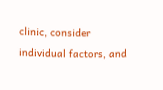clinic, consider individual factors, and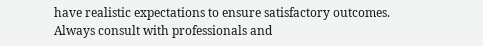have realistic expectations to ensure satisfactory outcomes. Always consult with professionals and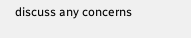discuss any concerns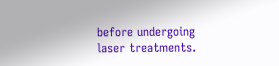before undergoing laser treatments.